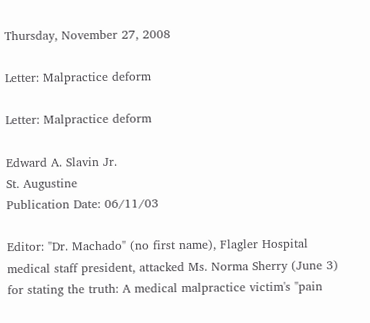Thursday, November 27, 2008

Letter: Malpractice deform

Letter: Malpractice deform

Edward A. Slavin Jr.
St. Augustine
Publication Date: 06/11/03

Editor: "Dr. Machado" (no first name), Flagler Hospital medical staff president, attacked Ms. Norma Sherry (June 3) for stating the truth: A medical malpractice victim's "pain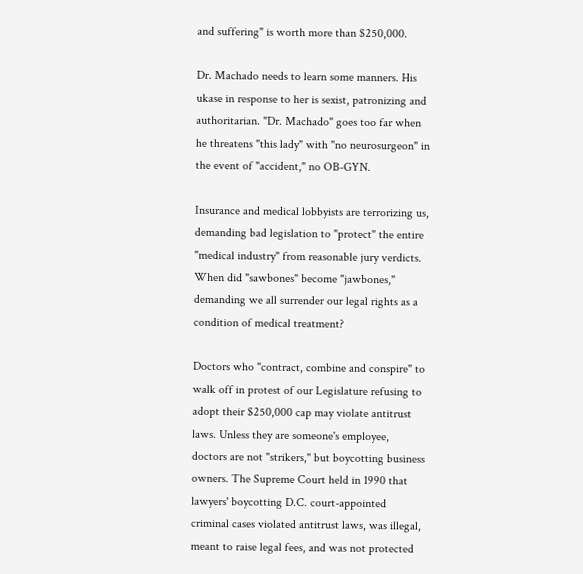and suffering" is worth more than $250,000.

Dr. Machado needs to learn some manners. His ukase in response to her is sexist, patronizing and authoritarian. "Dr. Machado" goes too far when he threatens "this lady" with "no neurosurgeon" in the event of "accident," no OB-GYN.

Insurance and medical lobbyists are terrorizing us, demanding bad legislation to "protect" the entire "medical industry" from reasonable jury verdicts. When did "sawbones" become "jawbones," demanding we all surrender our legal rights as a condition of medical treatment?

Doctors who "contract, combine and conspire" to walk off in protest of our Legislature refusing to adopt their $250,000 cap may violate antitrust laws. Unless they are someone's employee, doctors are not "strikers," but boycotting business owners. The Supreme Court held in 1990 that lawyers' boycotting D.C. court-appointed criminal cases violated antitrust laws, was illegal, meant to raise legal fees, and was not protected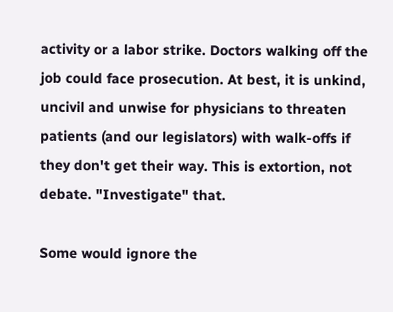activity or a labor strike. Doctors walking off the job could face prosecution. At best, it is unkind, uncivil and unwise for physicians to threaten patients (and our legislators) with walk-offs if they don't get their way. This is extortion, not debate. "Investigate" that.

Some would ignore the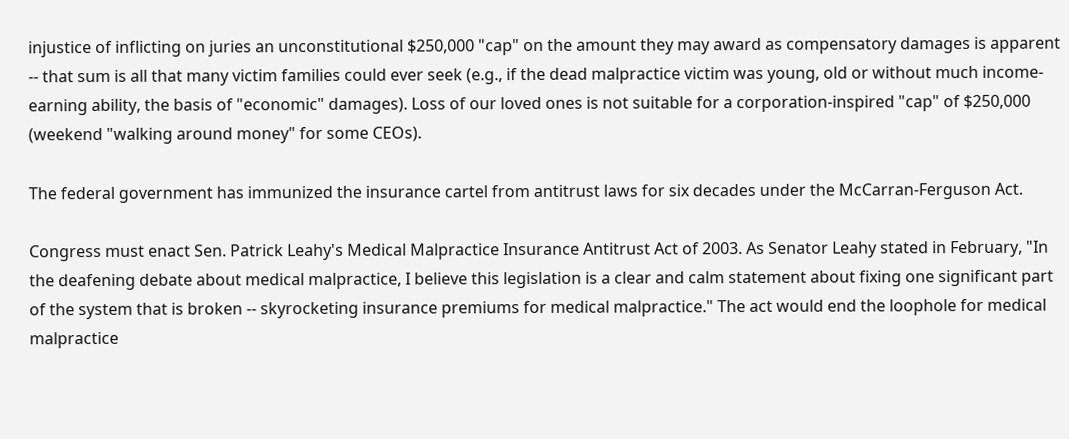injustice of inflicting on juries an unconstitutional $250,000 "cap" on the amount they may award as compensatory damages is apparent -- that sum is all that many victim families could ever seek (e.g., if the dead malpractice victim was young, old or without much income-earning ability, the basis of "economic" damages). Loss of our loved ones is not suitable for a corporation-inspired "cap" of $250,000 (weekend "walking around money" for some CEOs).

The federal government has immunized the insurance cartel from antitrust laws for six decades under the McCarran-Ferguson Act.

Congress must enact Sen. Patrick Leahy's Medical Malpractice Insurance Antitrust Act of 2003. As Senator Leahy stated in February, "In the deafening debate about medical malpractice, I believe this legislation is a clear and calm statement about fixing one significant part of the system that is broken -- skyrocketing insurance premiums for medical malpractice." The act would end the loophole for medical malpractice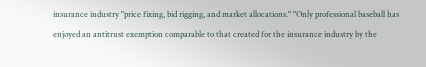insurance industry "price fixing, bid rigging, and market allocations." "Only professional baseball has enjoyed an antitrust exemption comparable to that created for the insurance industry by the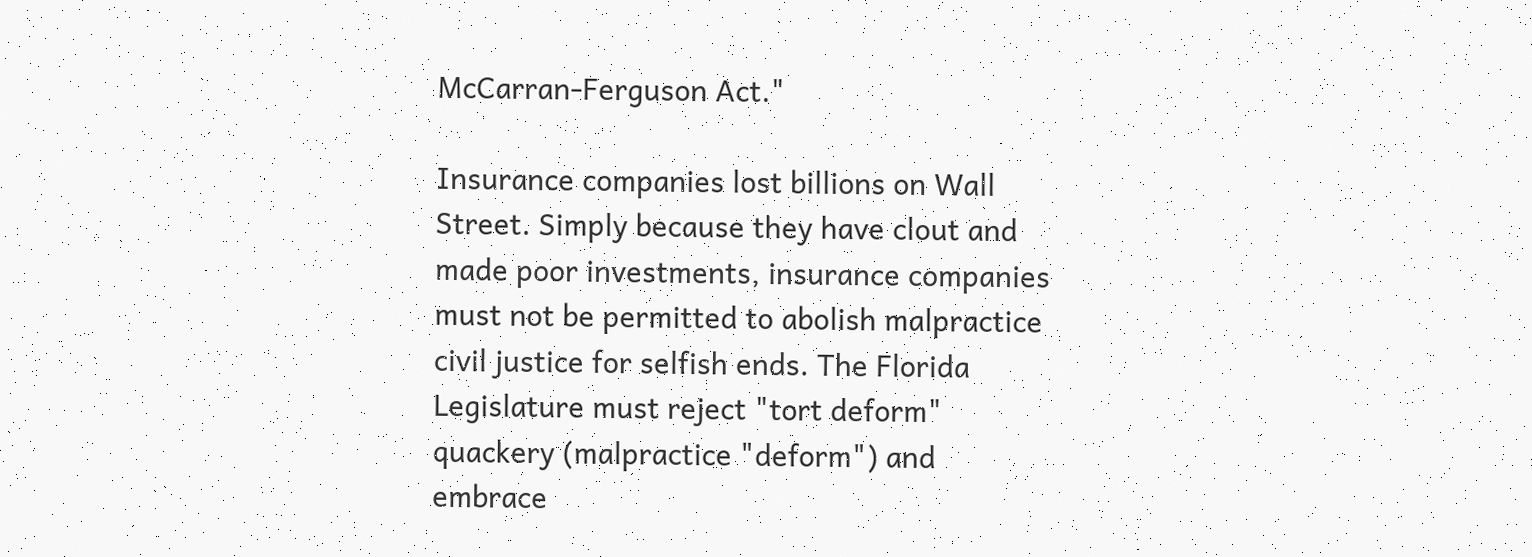McCarran-Ferguson Act."

Insurance companies lost billions on Wall Street. Simply because they have clout and made poor investments, insurance companies must not be permitted to abolish malpractice civil justice for selfish ends. The Florida Legislature must reject "tort deform" quackery (malpractice "deform") and embrace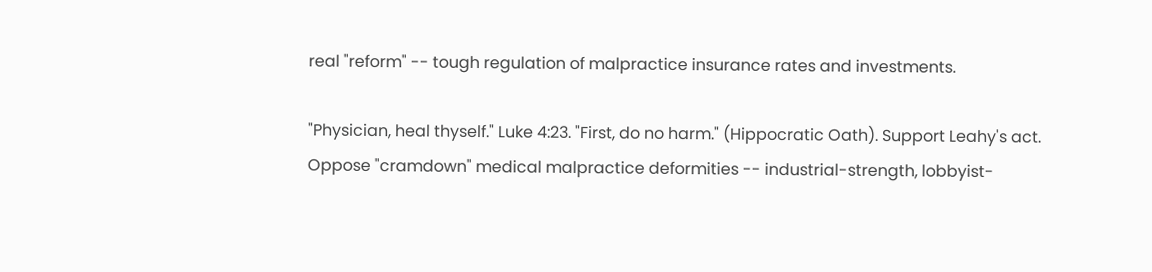real "reform" -- tough regulation of malpractice insurance rates and investments.

"Physician, heal thyself." Luke 4:23. "First, do no harm." (Hippocratic Oath). Support Leahy's act. Oppose "cramdown" medical malpractice deformities -- industrial-strength, lobbyist-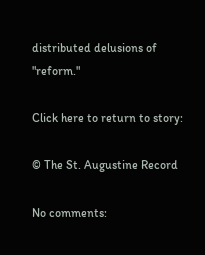distributed delusions of "reform."

Click here to return to story:

© The St. Augustine Record

No comments: